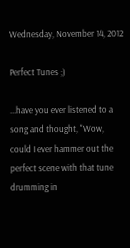Wednesday, November 14, 2012

Perfect Tunes ;)

...have you ever listened to a song and thought, "Wow, could I ever hammer out the perfect scene with that tune drumming in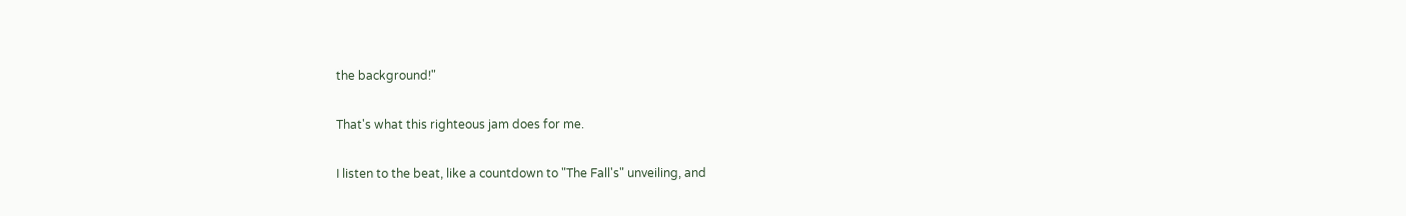the background!"

That's what this righteous jam does for me.

I listen to the beat, like a countdown to "The Fall's" unveiling, and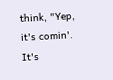think, "Yep, it's comin'.  It's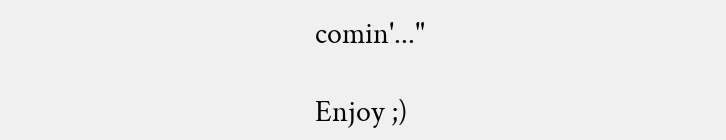comin'..."

Enjoy ;)